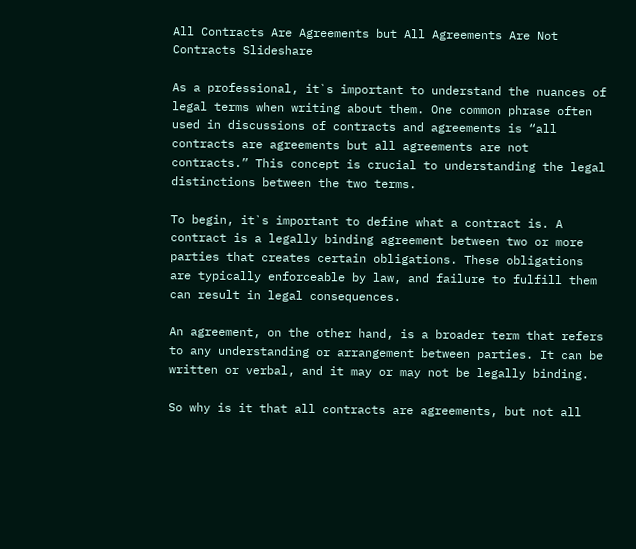All Contracts Are Agreements but All Agreements Are Not Contracts Slideshare

As a professional, it`s important to understand the nuances of legal terms when writing about them. One common phrase often used in discussions of contracts and agreements is “all contracts are agreements but all agreements are not contracts.” This concept is crucial to understanding the legal distinctions between the two terms.

To begin, it`s important to define what a contract is. A contract is a legally binding agreement between two or more parties that creates certain obligations. These obligations are typically enforceable by law, and failure to fulfill them can result in legal consequences.

An agreement, on the other hand, is a broader term that refers to any understanding or arrangement between parties. It can be written or verbal, and it may or may not be legally binding.

So why is it that all contracts are agreements, but not all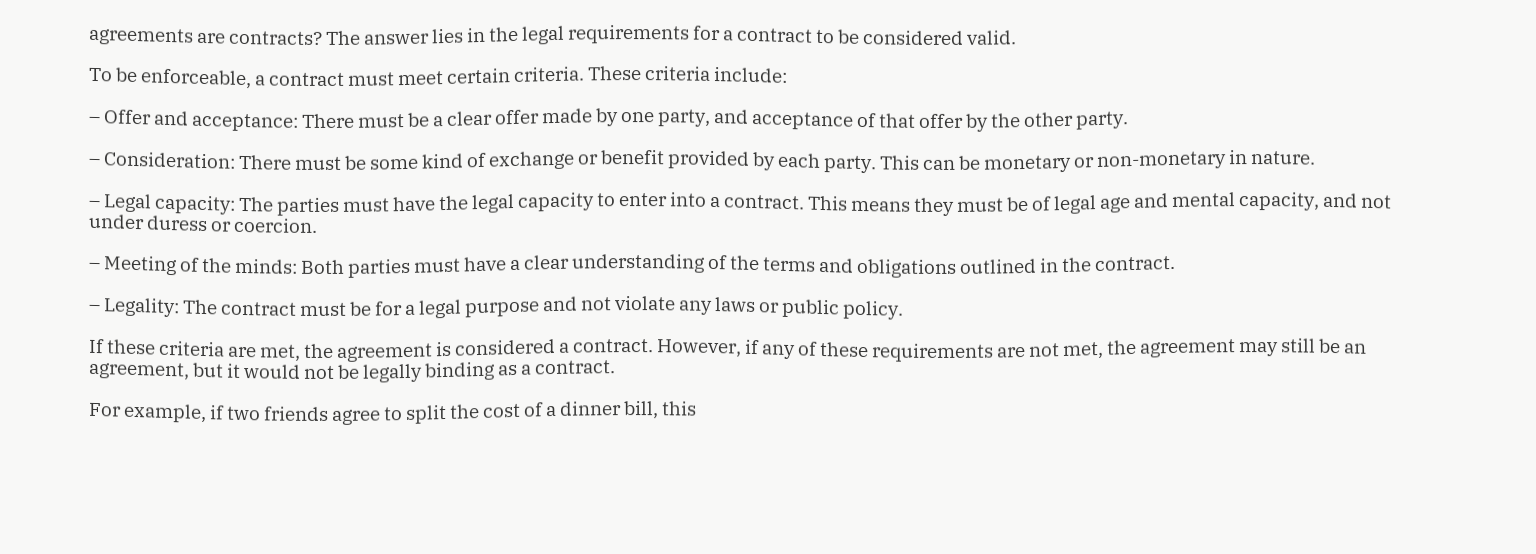agreements are contracts? The answer lies in the legal requirements for a contract to be considered valid.

To be enforceable, a contract must meet certain criteria. These criteria include:

– Offer and acceptance: There must be a clear offer made by one party, and acceptance of that offer by the other party.

– Consideration: There must be some kind of exchange or benefit provided by each party. This can be monetary or non-monetary in nature.

– Legal capacity: The parties must have the legal capacity to enter into a contract. This means they must be of legal age and mental capacity, and not under duress or coercion.

– Meeting of the minds: Both parties must have a clear understanding of the terms and obligations outlined in the contract.

– Legality: The contract must be for a legal purpose and not violate any laws or public policy.

If these criteria are met, the agreement is considered a contract. However, if any of these requirements are not met, the agreement may still be an agreement, but it would not be legally binding as a contract.

For example, if two friends agree to split the cost of a dinner bill, this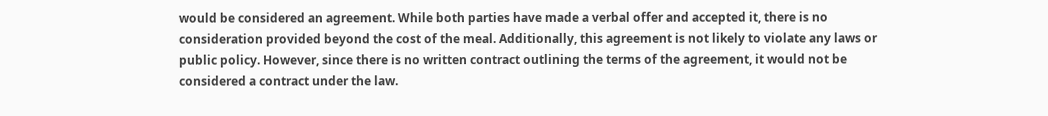would be considered an agreement. While both parties have made a verbal offer and accepted it, there is no consideration provided beyond the cost of the meal. Additionally, this agreement is not likely to violate any laws or public policy. However, since there is no written contract outlining the terms of the agreement, it would not be considered a contract under the law.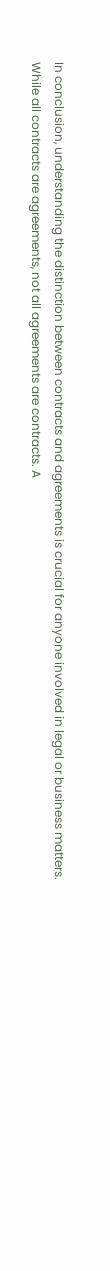In conclusion, understanding the distinction between contracts and agreements is crucial for anyone involved in legal or business matters. While all contracts are agreements, not all agreements are contracts. A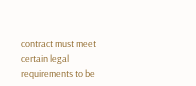contract must meet certain legal requirements to be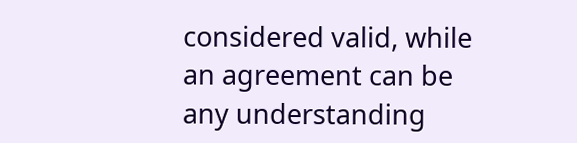considered valid, while an agreement can be any understanding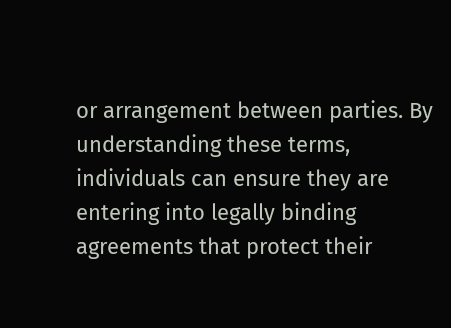or arrangement between parties. By understanding these terms, individuals can ensure they are entering into legally binding agreements that protect their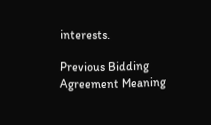interests.

Previous Bidding Agreement Meaning